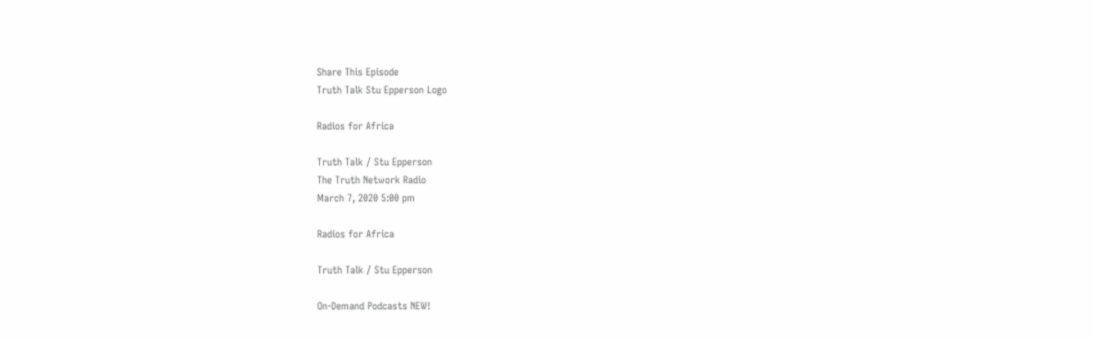Share This Episode
Truth Talk Stu Epperson Logo

Radios for Africa

Truth Talk / Stu Epperson
The Truth Network Radio
March 7, 2020 5:00 pm

Radios for Africa

Truth Talk / Stu Epperson

On-Demand Podcasts NEW!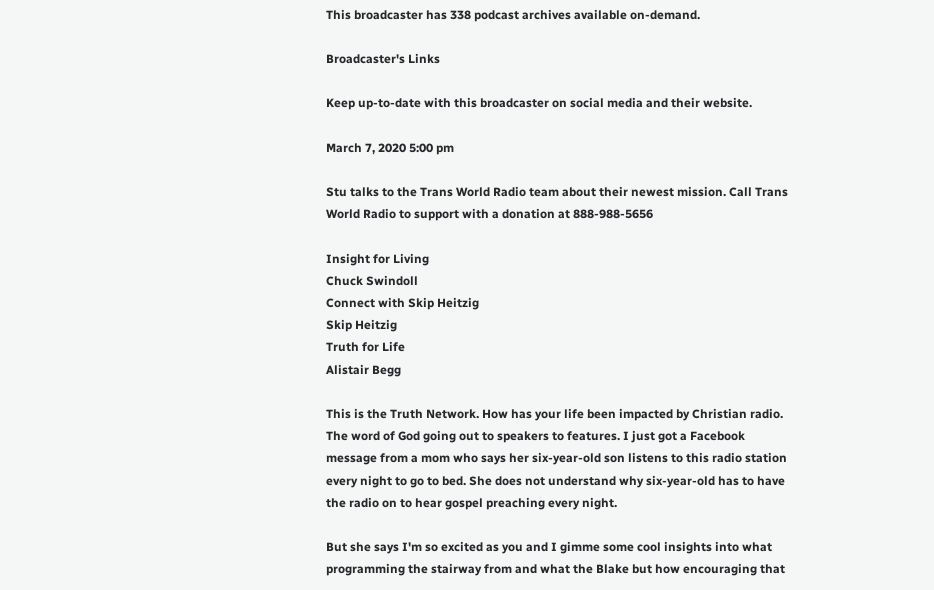This broadcaster has 338 podcast archives available on-demand.

Broadcaster's Links

Keep up-to-date with this broadcaster on social media and their website.

March 7, 2020 5:00 pm

Stu talks to the Trans World Radio team about their newest mission. Call Trans World Radio to support with a donation at 888-988-5656

Insight for Living
Chuck Swindoll
Connect with Skip Heitzig
Skip Heitzig
Truth for Life
Alistair Begg

This is the Truth Network. How has your life been impacted by Christian radio. The word of God going out to speakers to features. I just got a Facebook message from a mom who says her six-year-old son listens to this radio station every night to go to bed. She does not understand why six-year-old has to have the radio on to hear gospel preaching every night.

But she says I'm so excited as you and I gimme some cool insights into what programming the stairway from and what the Blake but how encouraging that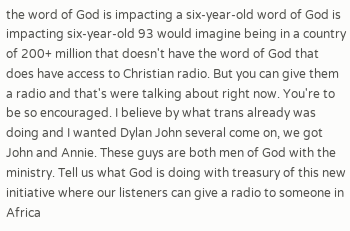the word of God is impacting a six-year-old word of God is impacting six-year-old 93 would imagine being in a country of 200+ million that doesn't have the word of God that does have access to Christian radio. But you can give them a radio and that's were talking about right now. You're to be so encouraged. I believe by what trans already was doing and I wanted Dylan John several come on, we got John and Annie. These guys are both men of God with the ministry. Tell us what God is doing with treasury of this new initiative where our listeners can give a radio to someone in Africa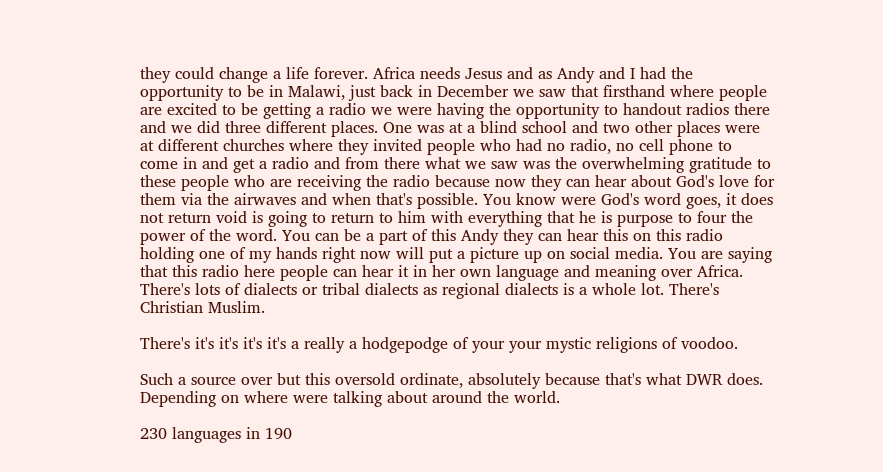they could change a life forever. Africa needs Jesus and as Andy and I had the opportunity to be in Malawi, just back in December we saw that firsthand where people are excited to be getting a radio we were having the opportunity to handout radios there and we did three different places. One was at a blind school and two other places were at different churches where they invited people who had no radio, no cell phone to come in and get a radio and from there what we saw was the overwhelming gratitude to these people who are receiving the radio because now they can hear about God's love for them via the airwaves and when that's possible. You know were God's word goes, it does not return void is going to return to him with everything that he is purpose to four the power of the word. You can be a part of this Andy they can hear this on this radio holding one of my hands right now will put a picture up on social media. You are saying that this radio here people can hear it in her own language and meaning over Africa. There's lots of dialects or tribal dialects as regional dialects is a whole lot. There's Christian Muslim.

There's it's it's it's it's a really a hodgepodge of your your mystic religions of voodoo.

Such a source over but this oversold ordinate, absolutely because that's what DWR does. Depending on where were talking about around the world.

230 languages in 190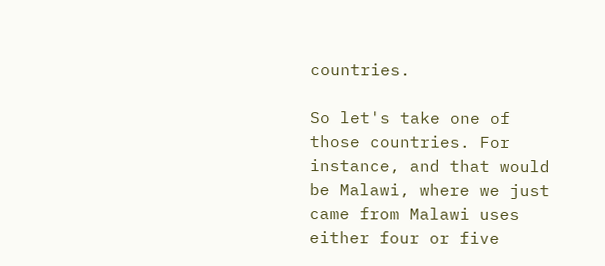countries.

So let's take one of those countries. For instance, and that would be Malawi, where we just came from Malawi uses either four or five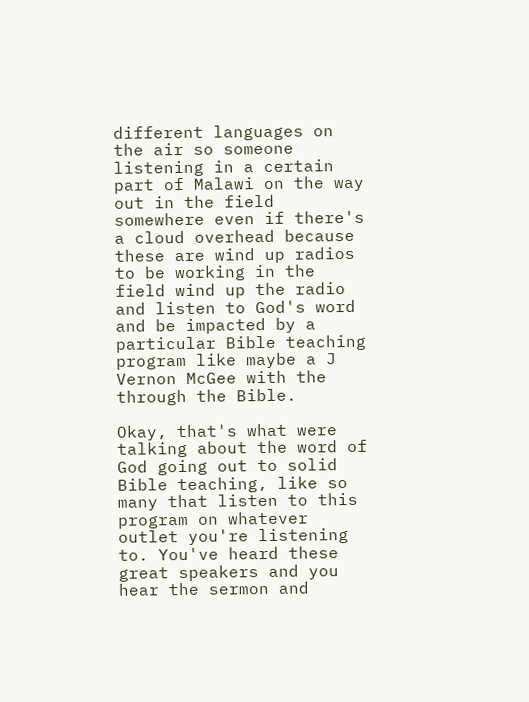different languages on the air so someone listening in a certain part of Malawi on the way out in the field somewhere even if there's a cloud overhead because these are wind up radios to be working in the field wind up the radio and listen to God's word and be impacted by a particular Bible teaching program like maybe a J Vernon McGee with the through the Bible.

Okay, that's what were talking about the word of God going out to solid Bible teaching, like so many that listen to this program on whatever outlet you're listening to. You've heard these great speakers and you hear the sermon and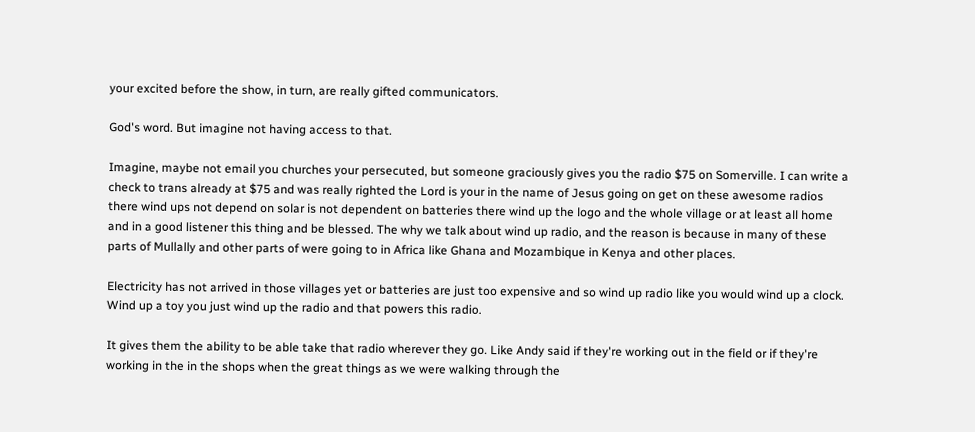your excited before the show, in turn, are really gifted communicators.

God's word. But imagine not having access to that.

Imagine, maybe not email you churches your persecuted, but someone graciously gives you the radio $75 on Somerville. I can write a check to trans already at $75 and was really righted the Lord is your in the name of Jesus going on get on these awesome radios there wind ups not depend on solar is not dependent on batteries there wind up the logo and the whole village or at least all home and in a good listener this thing and be blessed. The why we talk about wind up radio, and the reason is because in many of these parts of Mullally and other parts of were going to in Africa like Ghana and Mozambique in Kenya and other places.

Electricity has not arrived in those villages yet or batteries are just too expensive and so wind up radio like you would wind up a clock. Wind up a toy you just wind up the radio and that powers this radio.

It gives them the ability to be able take that radio wherever they go. Like Andy said if they're working out in the field or if they're working in the in the shops when the great things as we were walking through the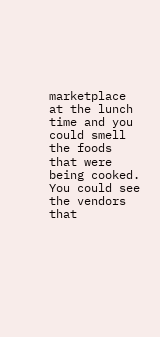marketplace at the lunch time and you could smell the foods that were being cooked. You could see the vendors that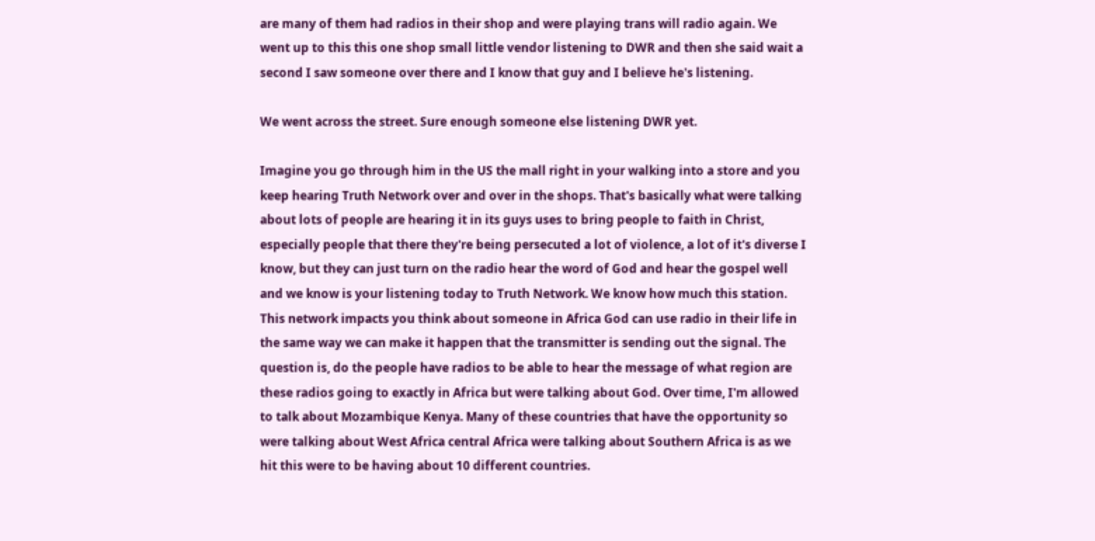are many of them had radios in their shop and were playing trans will radio again. We went up to this this one shop small little vendor listening to DWR and then she said wait a second I saw someone over there and I know that guy and I believe he's listening.

We went across the street. Sure enough someone else listening DWR yet.

Imagine you go through him in the US the mall right in your walking into a store and you keep hearing Truth Network over and over in the shops. That's basically what were talking about lots of people are hearing it in its guys uses to bring people to faith in Christ, especially people that there they're being persecuted a lot of violence, a lot of it's diverse I know, but they can just turn on the radio hear the word of God and hear the gospel well and we know is your listening today to Truth Network. We know how much this station. This network impacts you think about someone in Africa God can use radio in their life in the same way we can make it happen that the transmitter is sending out the signal. The question is, do the people have radios to be able to hear the message of what region are these radios going to exactly in Africa but were talking about God. Over time, I'm allowed to talk about Mozambique Kenya. Many of these countries that have the opportunity so were talking about West Africa central Africa were talking about Southern Africa is as we hit this were to be having about 10 different countries.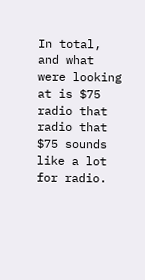In total, and what were looking at is $75 radio that radio that $75 sounds like a lot for radio.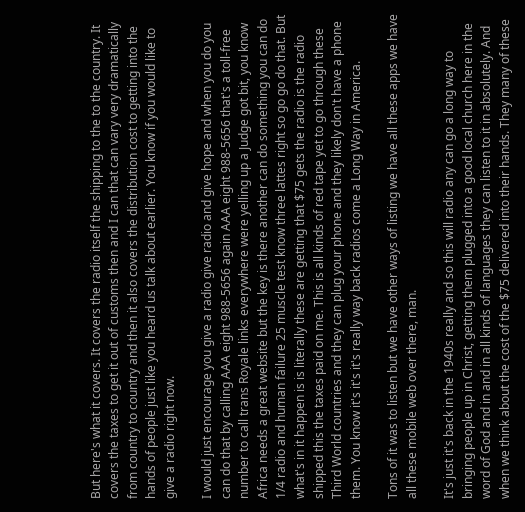But here's what it covers. It covers the radio itself the shipping to the to the country. It covers the taxes to get it out of customs then and I can that can vary very dramatically from country to country and then it also covers the distribution cost to getting into the hands of people just like you heard us talk about earlier. You know if you would like to give a radio right now.

I would just encourage you give a radio give radio and give hope and when you do you can do that by calling AAA eight 988-5656 again AAA eight 988-5656 that's a toll-free number to call trans Royale links everywhere were yelling up a Judge got bit, you know Africa needs a great website but the key is there another can do something you can do 1/4 radio and human failure 25 muscle test know three lattes right so go go do that. But what's in it happen is is literally these are getting that $75 gets the radio is the radio shipped this the taxes paid on me. This is all kinds of red tape yet to go through these Third World countries and they can plug your phone and they likely don't have a phone them. You know it's it's it's really way back radios come a Long Way in America.

Tons of it was to listen but we have other ways of listing we have all these apps we have all these mobile web over there, man.

It's just it's back in the 1940s really and so this will radio any can go a long way to bringing people up in Christ, getting them plugged into a good local church here in the word of God and in and in all kinds of languages they can listen to it in absolutely. And when we think about the cost of the $75 delivered into their hands. They many of these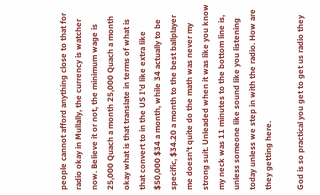people cannot afford anything close to that for radio okay in Mullally, the currency is watcher now. Believe it or not, the minimum wage is 25,000 Quach a month 25,000 Quach a month okay what is that translate in terms of what is that convert to in the US I'd like extra like $50,000 $34 a month, while 34 actually to be specific, $34.20 a month to the best ballplayer me doesn't quite do the math was never my strong suit. Unleaded when it was like you know my neck was 11 minutes to the bottom line is, unless someone like sound like you listening today unless we step in with the radio. How are they getting here.

God is so practical you get to get us radio they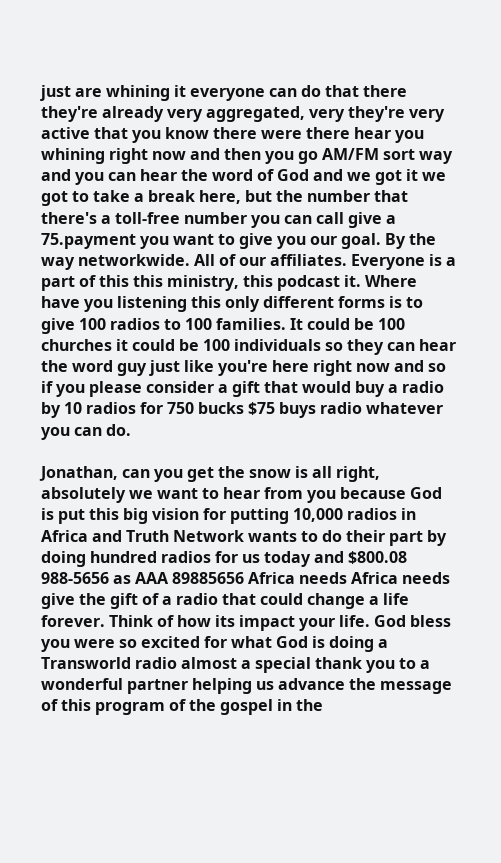just are whining it everyone can do that there they're already very aggregated, very they're very active that you know there were there hear you whining right now and then you go AM/FM sort way and you can hear the word of God and we got it we got to take a break here, but the number that there's a toll-free number you can call give a 75.payment you want to give you our goal. By the way networkwide. All of our affiliates. Everyone is a part of this this ministry, this podcast it. Where have you listening this only different forms is to give 100 radios to 100 families. It could be 100 churches it could be 100 individuals so they can hear the word guy just like you're here right now and so if you please consider a gift that would buy a radio by 10 radios for 750 bucks $75 buys radio whatever you can do.

Jonathan, can you get the snow is all right, absolutely we want to hear from you because God is put this big vision for putting 10,000 radios in Africa and Truth Network wants to do their part by doing hundred radios for us today and $800.08 988-5656 as AAA 89885656 Africa needs Africa needs give the gift of a radio that could change a life forever. Think of how its impact your life. God bless you were so excited for what God is doing a Transworld radio almost a special thank you to a wonderful partner helping us advance the message of this program of the gospel in the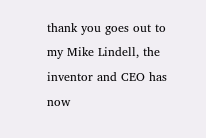thank you goes out to my Mike Lindell, the inventor and CEO has now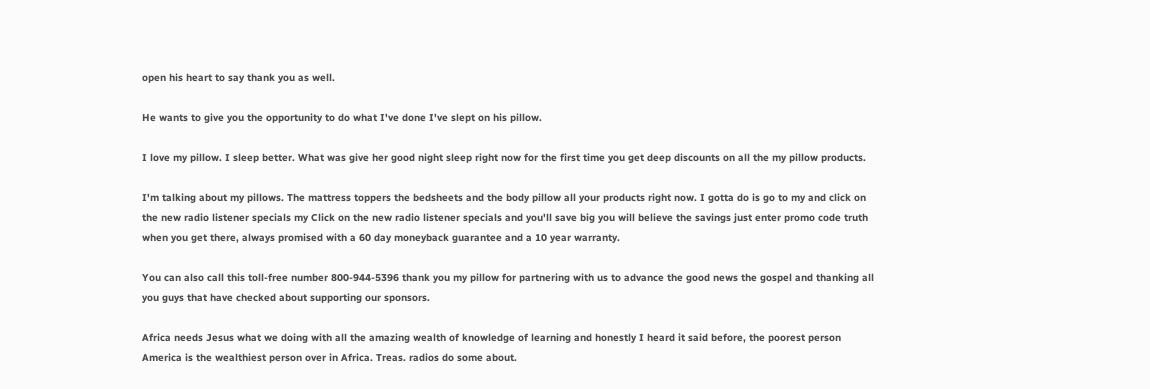open his heart to say thank you as well.

He wants to give you the opportunity to do what I've done I've slept on his pillow.

I love my pillow. I sleep better. What was give her good night sleep right now for the first time you get deep discounts on all the my pillow products.

I'm talking about my pillows. The mattress toppers the bedsheets and the body pillow all your products right now. I gotta do is go to my and click on the new radio listener specials my Click on the new radio listener specials and you'll save big you will believe the savings just enter promo code truth when you get there, always promised with a 60 day moneyback guarantee and a 10 year warranty.

You can also call this toll-free number 800-944-5396 thank you my pillow for partnering with us to advance the good news the gospel and thanking all you guys that have checked about supporting our sponsors.

Africa needs Jesus what we doing with all the amazing wealth of knowledge of learning and honestly I heard it said before, the poorest person America is the wealthiest person over in Africa. Treas. radios do some about.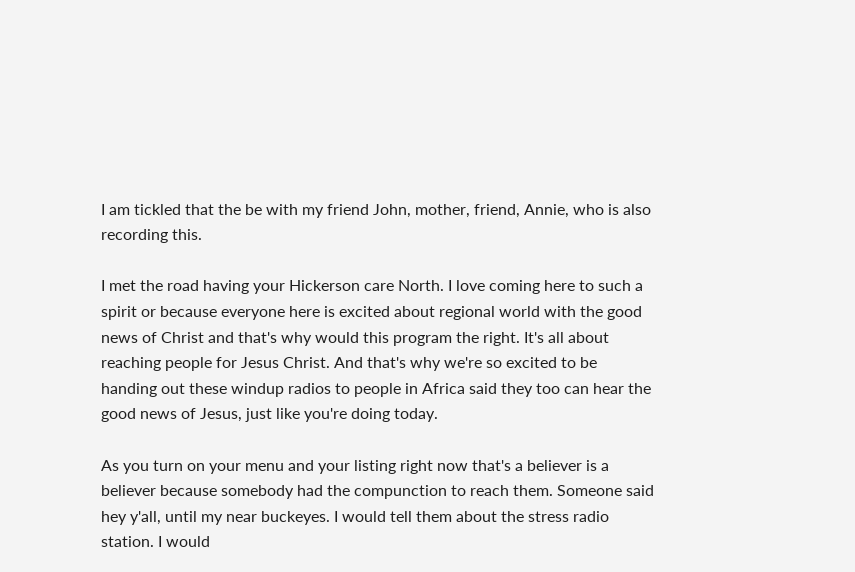I am tickled that the be with my friend John, mother, friend, Annie, who is also recording this.

I met the road having your Hickerson care North. I love coming here to such a spirit or because everyone here is excited about regional world with the good news of Christ and that's why would this program the right. It's all about reaching people for Jesus Christ. And that's why we're so excited to be handing out these windup radios to people in Africa said they too can hear the good news of Jesus, just like you're doing today.

As you turn on your menu and your listing right now that's a believer is a believer because somebody had the compunction to reach them. Someone said hey y'all, until my near buckeyes. I would tell them about the stress radio station. I would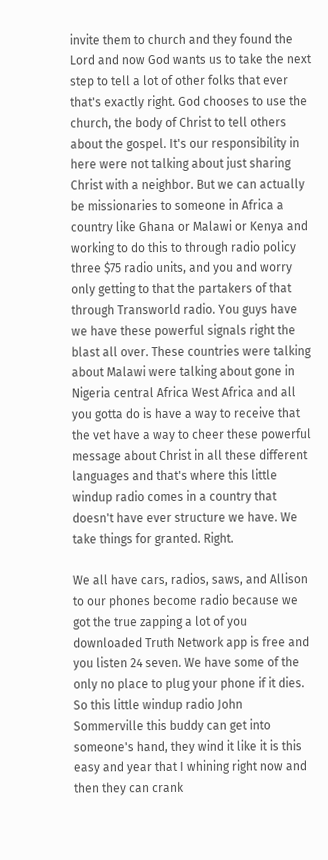invite them to church and they found the Lord and now God wants us to take the next step to tell a lot of other folks that ever that's exactly right. God chooses to use the church, the body of Christ to tell others about the gospel. It's our responsibility in here were not talking about just sharing Christ with a neighbor. But we can actually be missionaries to someone in Africa a country like Ghana or Malawi or Kenya and working to do this to through radio policy three $75 radio units, and you and worry only getting to that the partakers of that through Transworld radio. You guys have we have these powerful signals right the blast all over. These countries were talking about Malawi were talking about gone in Nigeria central Africa West Africa and all you gotta do is have a way to receive that the vet have a way to cheer these powerful message about Christ in all these different languages and that's where this little windup radio comes in a country that doesn't have ever structure we have. We take things for granted. Right.

We all have cars, radios, saws, and Allison to our phones become radio because we got the true zapping a lot of you downloaded Truth Network app is free and you listen 24 seven. We have some of the only no place to plug your phone if it dies. So this little windup radio John Sommerville this buddy can get into someone's hand, they wind it like it is this easy and year that I whining right now and then they can crank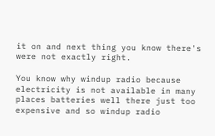it on and next thing you know there's were not exactly right.

You know why windup radio because electricity is not available in many places batteries well there just too expensive and so windup radio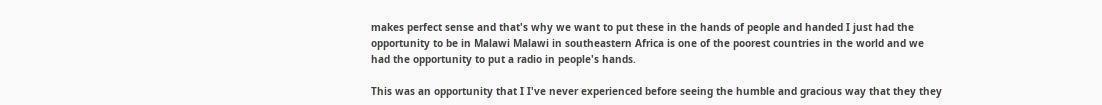makes perfect sense and that's why we want to put these in the hands of people and handed I just had the opportunity to be in Malawi Malawi in southeastern Africa is one of the poorest countries in the world and we had the opportunity to put a radio in people's hands.

This was an opportunity that I I've never experienced before seeing the humble and gracious way that they they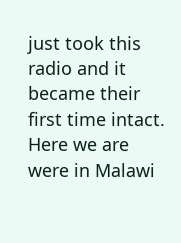just took this radio and it became their first time intact. Here we are were in Malawi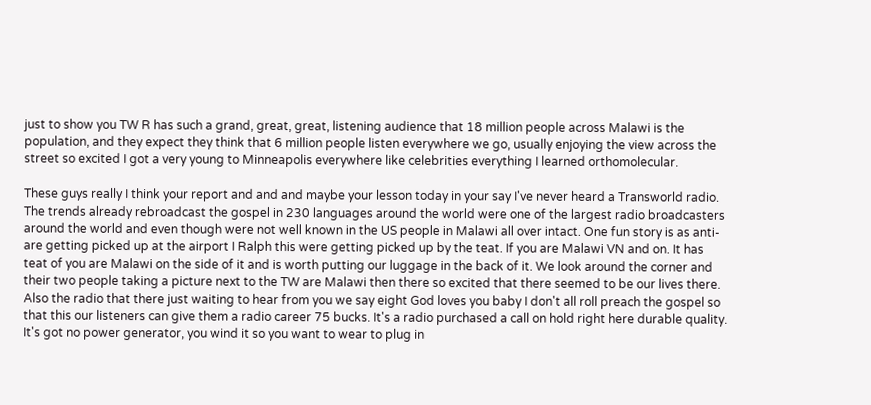just to show you TW R has such a grand, great, great, listening audience that 18 million people across Malawi is the population, and they expect they think that 6 million people listen everywhere we go, usually enjoying the view across the street so excited I got a very young to Minneapolis everywhere like celebrities everything I learned orthomolecular.

These guys really I think your report and and and maybe your lesson today in your say I've never heard a Transworld radio. The trends already rebroadcast the gospel in 230 languages around the world were one of the largest radio broadcasters around the world and even though were not well known in the US people in Malawi all over intact. One fun story is as anti-are getting picked up at the airport I Ralph this were getting picked up by the teat. If you are Malawi VN and on. It has teat of you are Malawi on the side of it and is worth putting our luggage in the back of it. We look around the corner and their two people taking a picture next to the TW are Malawi then there so excited that there seemed to be our lives there. Also the radio that there just waiting to hear from you we say eight God loves you baby I don't all roll preach the gospel so that this our listeners can give them a radio career 75 bucks. It's a radio purchased a call on hold right here durable quality. It's got no power generator, you wind it so you want to wear to plug in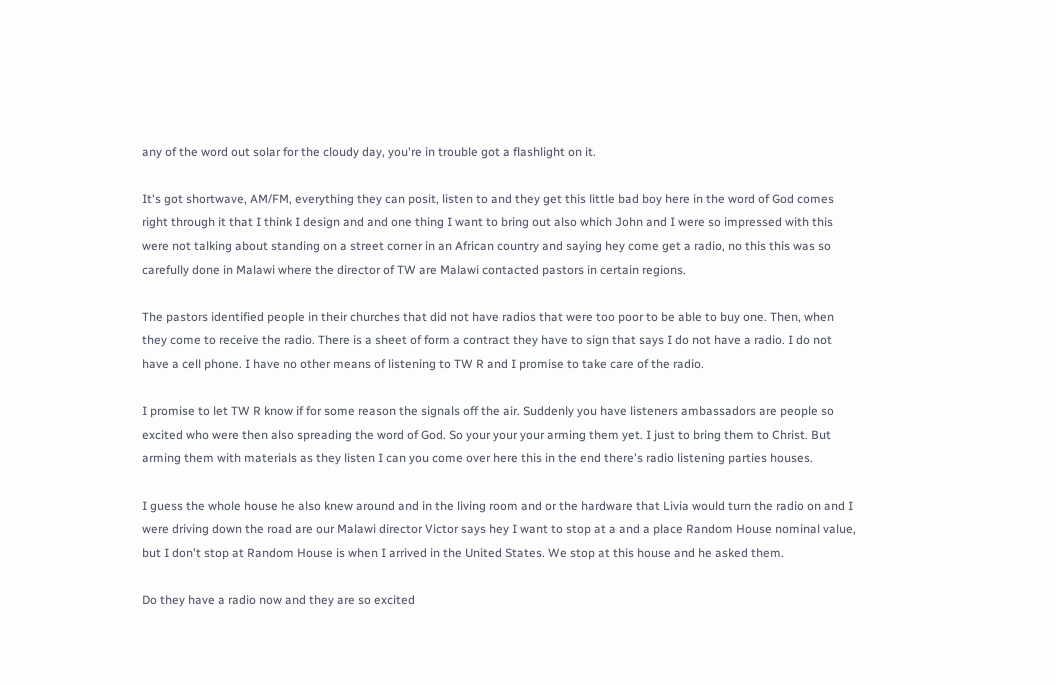any of the word out solar for the cloudy day, you're in trouble got a flashlight on it.

It's got shortwave, AM/FM, everything they can posit, listen to and they get this little bad boy here in the word of God comes right through it that I think I design and and one thing I want to bring out also which John and I were so impressed with this were not talking about standing on a street corner in an African country and saying hey come get a radio, no this this was so carefully done in Malawi where the director of TW are Malawi contacted pastors in certain regions.

The pastors identified people in their churches that did not have radios that were too poor to be able to buy one. Then, when they come to receive the radio. There is a sheet of form a contract they have to sign that says I do not have a radio. I do not have a cell phone. I have no other means of listening to TW R and I promise to take care of the radio.

I promise to let TW R know if for some reason the signals off the air. Suddenly you have listeners ambassadors are people so excited who were then also spreading the word of God. So your your your arming them yet. I just to bring them to Christ. But arming them with materials as they listen I can you come over here this in the end there's radio listening parties houses.

I guess the whole house he also knew around and in the living room and or the hardware that Livia would turn the radio on and I were driving down the road are our Malawi director Victor says hey I want to stop at a and a place Random House nominal value, but I don't stop at Random House is when I arrived in the United States. We stop at this house and he asked them.

Do they have a radio now and they are so excited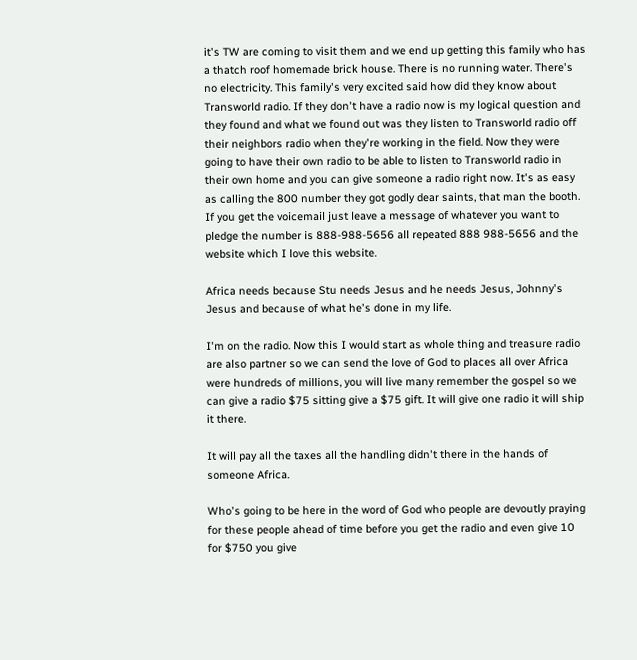it's TW are coming to visit them and we end up getting this family who has a thatch roof homemade brick house. There is no running water. There's no electricity. This family's very excited said how did they know about Transworld radio. If they don't have a radio now is my logical question and they found and what we found out was they listen to Transworld radio off their neighbors radio when they're working in the field. Now they were going to have their own radio to be able to listen to Transworld radio in their own home and you can give someone a radio right now. It's as easy as calling the 800 number they got godly dear saints, that man the booth. If you get the voicemail just leave a message of whatever you want to pledge the number is 888-988-5656 all repeated 888 988-5656 and the website which I love this website.

Africa needs because Stu needs Jesus and he needs Jesus, Johnny's Jesus and because of what he's done in my life.

I'm on the radio. Now this I would start as whole thing and treasure radio are also partner so we can send the love of God to places all over Africa were hundreds of millions, you will live many remember the gospel so we can give a radio $75 sitting give a $75 gift. It will give one radio it will ship it there.

It will pay all the taxes all the handling didn't there in the hands of someone Africa.

Who's going to be here in the word of God who people are devoutly praying for these people ahead of time before you get the radio and even give 10 for $750 you give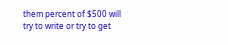them percent of $500 will try to write or try to get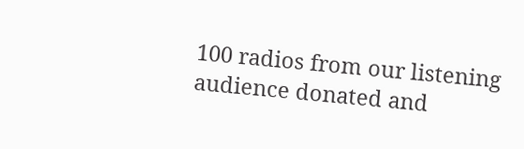100 radios from our listening audience donated and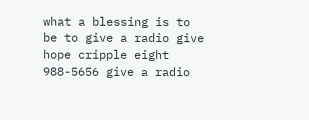what a blessing is to be to give a radio give hope cripple eight 988-5656 give a radio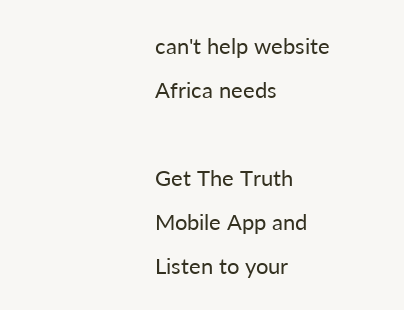can't help website Africa needs

Get The Truth Mobile App and Listen to your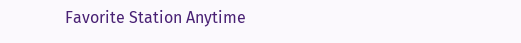Favorite Station Anytime